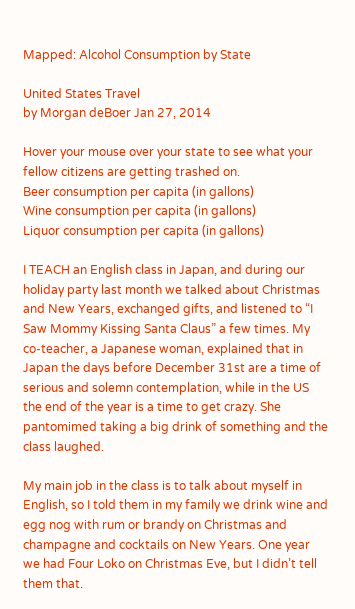Mapped: Alcohol Consumption by State

United States Travel
by Morgan deBoer Jan 27, 2014

Hover your mouse over your state to see what your fellow citizens are getting trashed on.
Beer consumption per capita (in gallons)
Wine consumption per capita (in gallons)
Liquor consumption per capita (in gallons)

I TEACH an English class in Japan, and during our holiday party last month we talked about Christmas and New Years, exchanged gifts, and listened to “I Saw Mommy Kissing Santa Claus” a few times. My co-teacher, a Japanese woman, explained that in Japan the days before December 31st are a time of serious and solemn contemplation, while in the US the end of the year is a time to get crazy. She pantomimed taking a big drink of something and the class laughed.

My main job in the class is to talk about myself in English, so I told them in my family we drink wine and egg nog with rum or brandy on Christmas and champagne and cocktails on New Years. One year we had Four Loko on Christmas Eve, but I didn’t tell them that.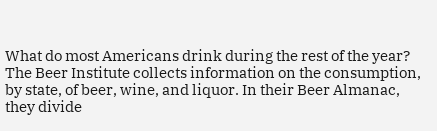What do most Americans drink during the rest of the year? The Beer Institute collects information on the consumption, by state, of beer, wine, and liquor. In their Beer Almanac, they divide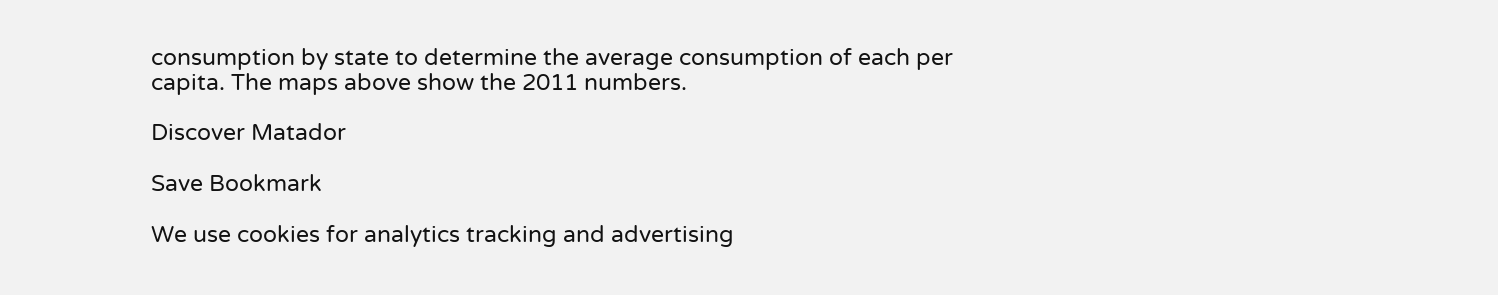consumption by state to determine the average consumption of each per capita. The maps above show the 2011 numbers.

Discover Matador

Save Bookmark

We use cookies for analytics tracking and advertising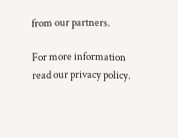from our partners.

For more information read our privacy policy.